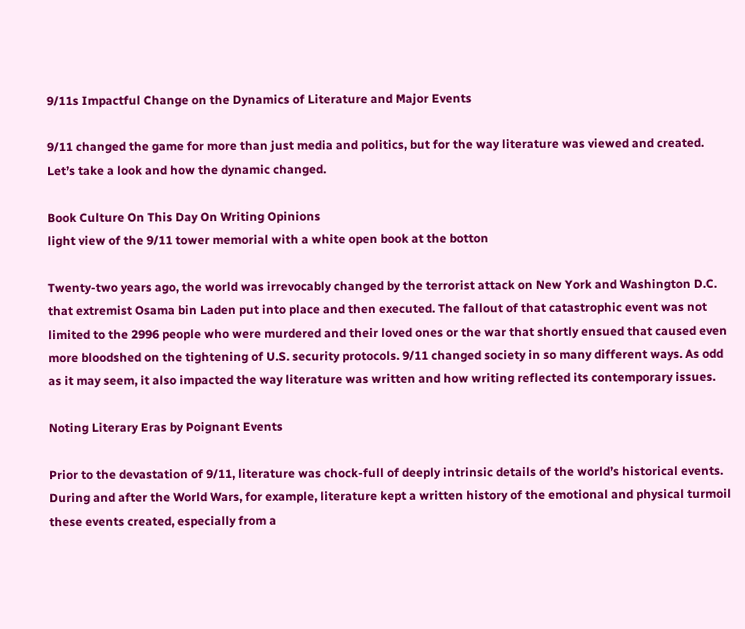9/11s Impactful Change on the Dynamics of Literature and Major Events

9/11 changed the game for more than just media and politics, but for the way literature was viewed and created. Let’s take a look and how the dynamic changed.

Book Culture On This Day On Writing Opinions
light view of the 9/11 tower memorial with a white open book at the botton

Twenty-two years ago, the world was irrevocably changed by the terrorist attack on New York and Washington D.C. that extremist Osama bin Laden put into place and then executed. The fallout of that catastrophic event was not limited to the 2996 people who were murdered and their loved ones or the war that shortly ensued that caused even more bloodshed on the tightening of U.S. security protocols. 9/11 changed society in so many different ways. As odd as it may seem, it also impacted the way literature was written and how writing reflected its contemporary issues.

Noting Literary Eras by Poignant Events

Prior to the devastation of 9/11, literature was chock-full of deeply intrinsic details of the world’s historical events. During and after the World Wars, for example, literature kept a written history of the emotional and physical turmoil these events created, especially from a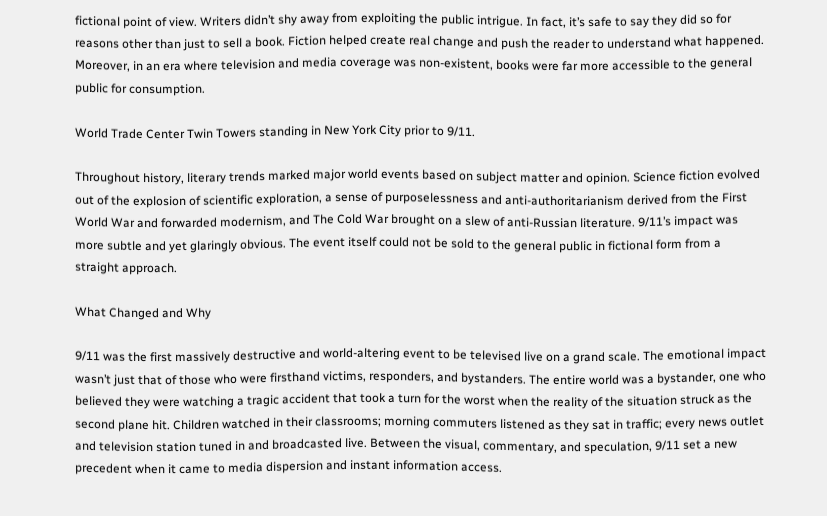fictional point of view. Writers didn’t shy away from exploiting the public intrigue. In fact, it’s safe to say they did so for reasons other than just to sell a book. Fiction helped create real change and push the reader to understand what happened. Moreover, in an era where television and media coverage was non-existent, books were far more accessible to the general public for consumption.

World Trade Center Twin Towers standing in New York City prior to 9/11.

Throughout history, literary trends marked major world events based on subject matter and opinion. Science fiction evolved out of the explosion of scientific exploration, a sense of purposelessness and anti-authoritarianism derived from the First World War and forwarded modernism, and The Cold War brought on a slew of anti-Russian literature. 9/11’s impact was more subtle and yet glaringly obvious. The event itself could not be sold to the general public in fictional form from a straight approach.

What Changed and Why

9/11 was the first massively destructive and world-altering event to be televised live on a grand scale. The emotional impact wasn’t just that of those who were firsthand victims, responders, and bystanders. The entire world was a bystander, one who believed they were watching a tragic accident that took a turn for the worst when the reality of the situation struck as the second plane hit. Children watched in their classrooms; morning commuters listened as they sat in traffic; every news outlet and television station tuned in and broadcasted live. Between the visual, commentary, and speculation, 9/11 set a new precedent when it came to media dispersion and instant information access.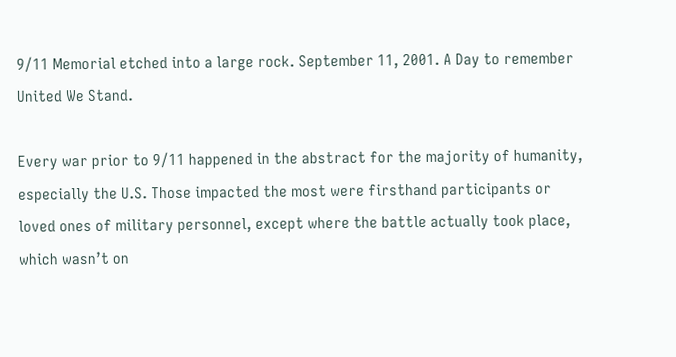9/11 Memorial etched into a large rock. September 11, 2001. A Day to remember United We Stand.

Every war prior to 9/11 happened in the abstract for the majority of humanity, especially the U.S. Those impacted the most were firsthand participants or loved ones of military personnel, except where the battle actually took place, which wasn’t on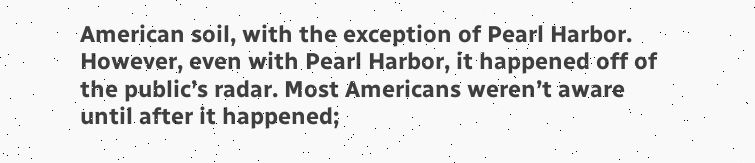American soil, with the exception of Pearl Harbor. However, even with Pearl Harbor, it happened off of the public’s radar. Most Americans weren’t aware until after it happened;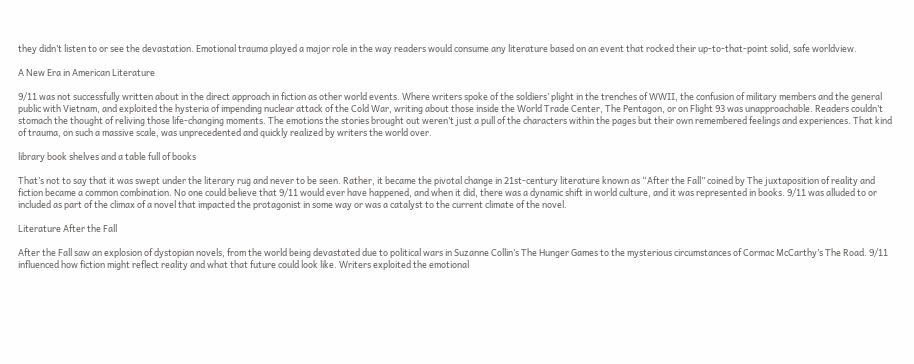they didn’t listen to or see the devastation. Emotional trauma played a major role in the way readers would consume any literature based on an event that rocked their up-to-that-point solid, safe worldview.

A New Era in American Literature

9/11 was not successfully written about in the direct approach in fiction as other world events. Where writers spoke of the soldiers’ plight in the trenches of WWII, the confusion of military members and the general public with Vietnam, and exploited the hysteria of impending nuclear attack of the Cold War, writing about those inside the World Trade Center, The Pentagon, or on Flight 93 was unapproachable. Readers couldn’t stomach the thought of reliving those life-changing moments. The emotions the stories brought out weren’t just a pull of the characters within the pages but their own remembered feelings and experiences. That kind of trauma, on such a massive scale, was unprecedented and quickly realized by writers the world over.

library book shelves and a table full of books

That’s not to say that it was swept under the literary rug and never to be seen. Rather, it became the pivotal change in 21st-century literature known as “After the Fall” coined by The juxtaposition of reality and fiction became a common combination. No one could believe that 9/11 would ever have happened, and when it did, there was a dynamic shift in world culture, and it was represented in books. 9/11 was alluded to or included as part of the climax of a novel that impacted the protagonist in some way or was a catalyst to the current climate of the novel.

Literature After the Fall

After the Fall saw an explosion of dystopian novels, from the world being devastated due to political wars in Suzanne Collin’s The Hunger Games to the mysterious circumstances of Cormac McCarthy’s The Road. 9/11 influenced how fiction might reflect reality and what that future could look like. Writers exploited the emotional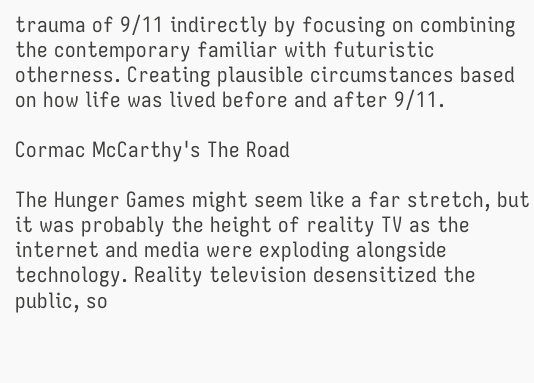trauma of 9/11 indirectly by focusing on combining the contemporary familiar with futuristic otherness. Creating plausible circumstances based on how life was lived before and after 9/11.

Cormac McCarthy's The Road

The Hunger Games might seem like a far stretch, but it was probably the height of reality TV as the internet and media were exploding alongside technology. Reality television desensitized the public, so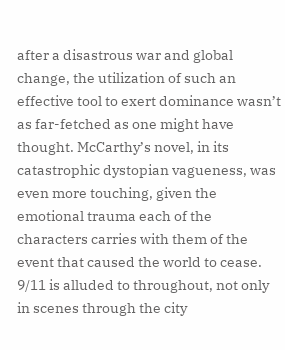after a disastrous war and global change, the utilization of such an effective tool to exert dominance wasn’t as far-fetched as one might have thought. McCarthy’s novel, in its catastrophic dystopian vagueness, was even more touching, given the emotional trauma each of the characters carries with them of the event that caused the world to cease. 9/11 is alluded to throughout, not only in scenes through the city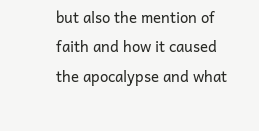but also the mention of faith and how it caused the apocalypse and what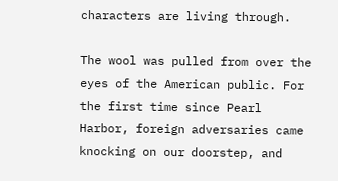characters are living through.

The wool was pulled from over the eyes of the American public. For the first time since Pearl Harbor, foreign adversaries came knocking on our doorstep, and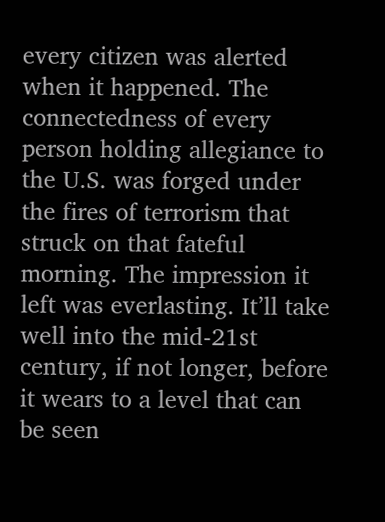every citizen was alerted when it happened. The connectedness of every person holding allegiance to the U.S. was forged under the fires of terrorism that struck on that fateful morning. The impression it left was everlasting. It’ll take well into the mid-21st century, if not longer, before it wears to a level that can be seen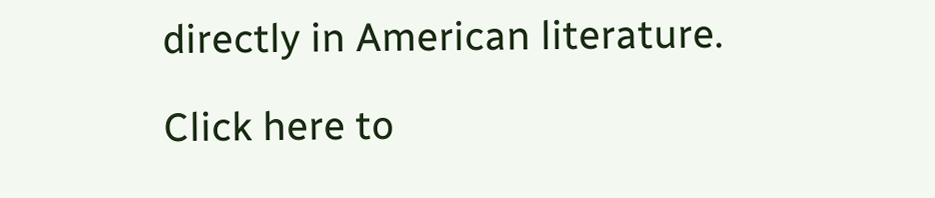directly in American literature.

Click here to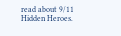read about 9/11 Hidden Heroes.